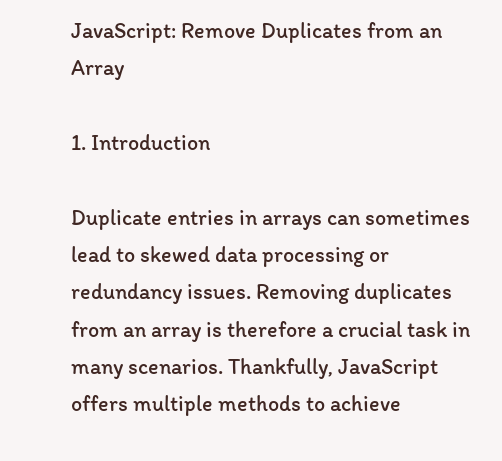JavaScript: Remove Duplicates from an Array

1. Introduction

Duplicate entries in arrays can sometimes lead to skewed data processing or redundancy issues. Removing duplicates from an array is therefore a crucial task in many scenarios. Thankfully, JavaScript offers multiple methods to achieve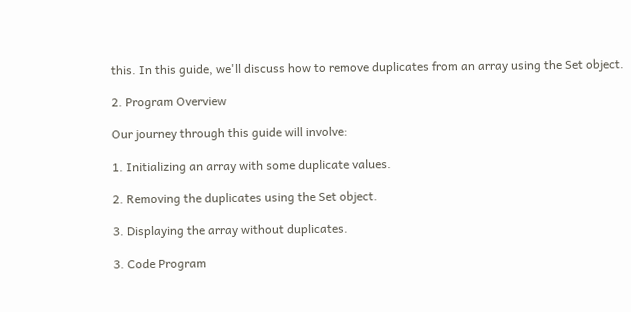this. In this guide, we'll discuss how to remove duplicates from an array using the Set object.

2. Program Overview

Our journey through this guide will involve:

1. Initializing an array with some duplicate values.

2. Removing the duplicates using the Set object.

3. Displaying the array without duplicates.

3. Code Program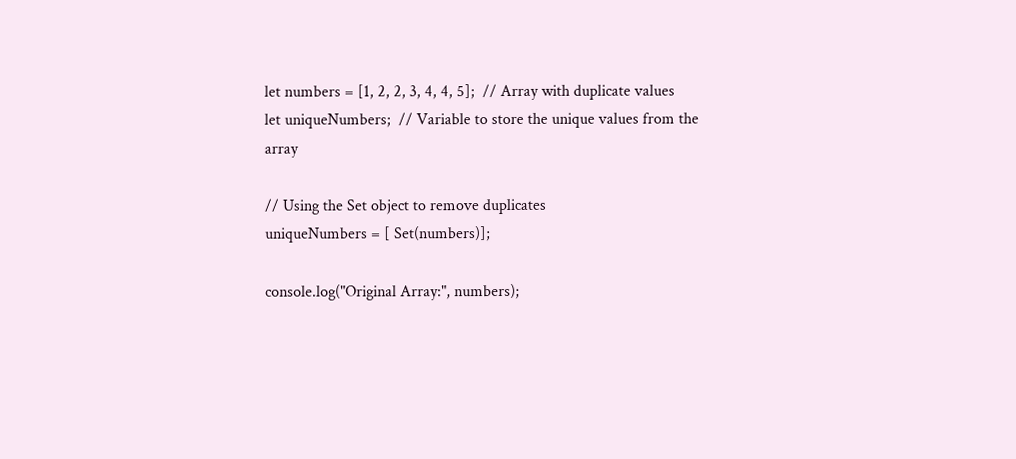let numbers = [1, 2, 2, 3, 4, 4, 5];  // Array with duplicate values
let uniqueNumbers;  // Variable to store the unique values from the array

// Using the Set object to remove duplicates
uniqueNumbers = [ Set(numbers)];

console.log("Original Array:", numbers);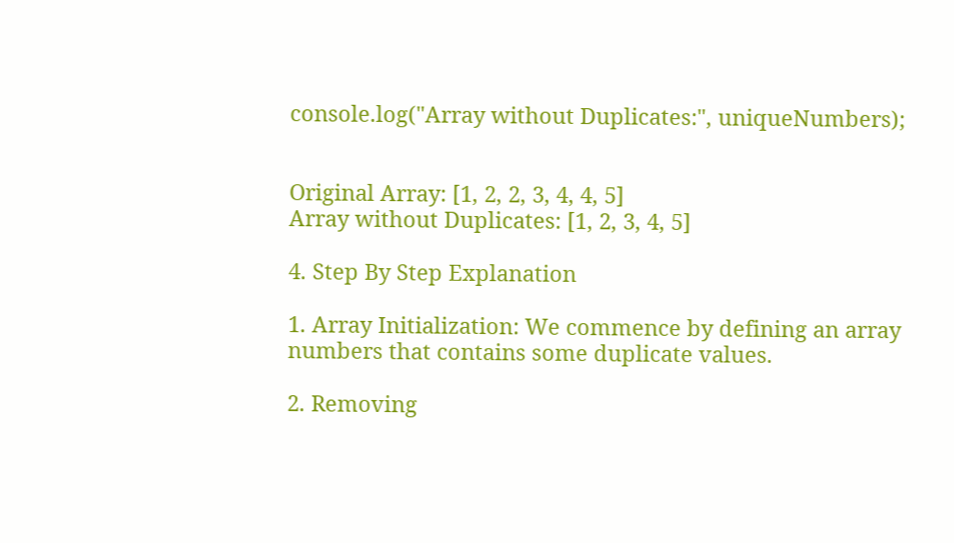console.log("Array without Duplicates:", uniqueNumbers);


Original Array: [1, 2, 2, 3, 4, 4, 5]
Array without Duplicates: [1, 2, 3, 4, 5]

4. Step By Step Explanation

1. Array Initialization: We commence by defining an array numbers that contains some duplicate values.

2. Removing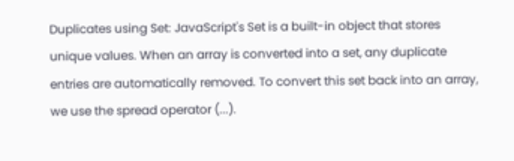Duplicates using Set: JavaScript's Set is a built-in object that stores unique values. When an array is converted into a set, any duplicate entries are automatically removed. To convert this set back into an array, we use the spread operator (...).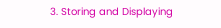3. Storing and Displaying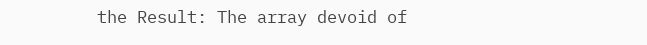the Result: The array devoid of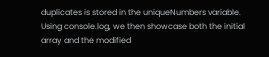duplicates is stored in the uniqueNumbers variable. Using console.log, we then showcase both the initial array and the modified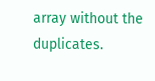array without the duplicates.